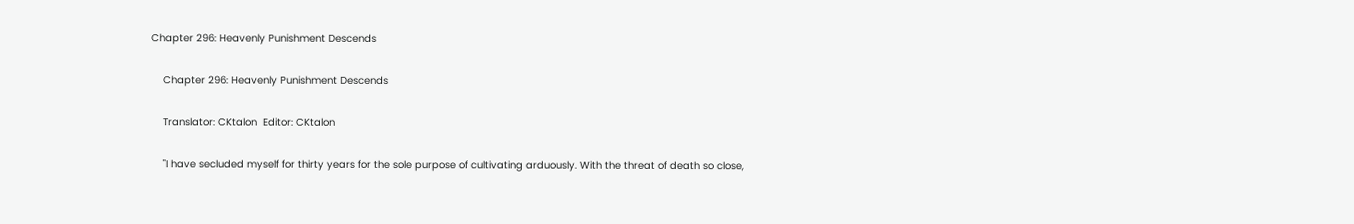Chapter 296: Heavenly Punishment Descends

    Chapter 296: Heavenly Punishment Descends

    Translator: CKtalon  Editor: CKtalon

    "I have secluded myself for thirty years for the sole purpose of cultivating arduously. With the threat of death so close,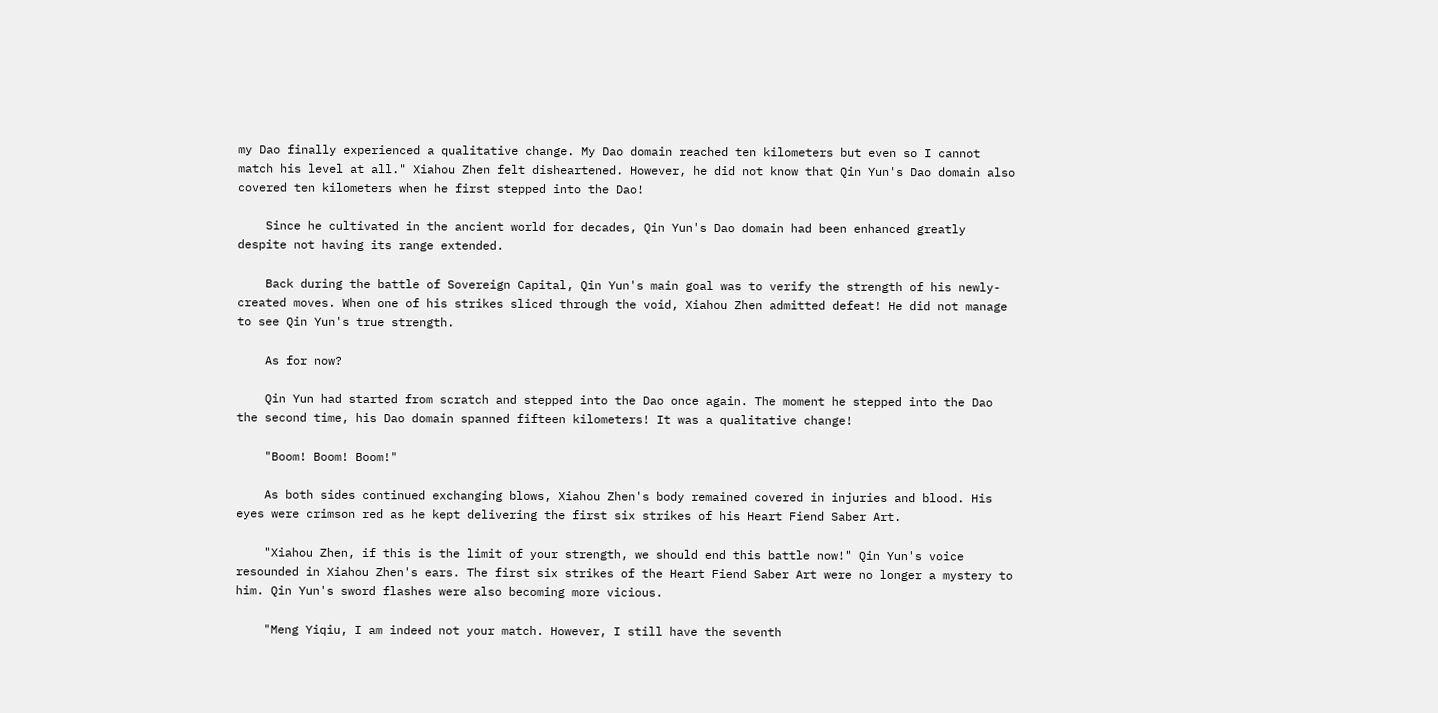my Dao finally experienced a qualitative change. My Dao domain reached ten kilometers but even so I cannot match his level at all." Xiahou Zhen felt disheartened. However, he did not know that Qin Yun's Dao domain also covered ten kilometers when he first stepped into the Dao!

    Since he cultivated in the ancient world for decades, Qin Yun's Dao domain had been enhanced greatly despite not having its range extended.

    Back during the battle of Sovereign Capital, Qin Yun's main goal was to verify the strength of his newly-created moves. When one of his strikes sliced through the void, Xiahou Zhen admitted defeat! He did not manage to see Qin Yun's true strength.

    As for now?

    Qin Yun had started from scratch and stepped into the Dao once again. The moment he stepped into the Dao the second time, his Dao domain spanned fifteen kilometers! It was a qualitative change!

    "Boom! Boom! Boom!"

    As both sides continued exchanging blows, Xiahou Zhen's body remained covered in injuries and blood. His eyes were crimson red as he kept delivering the first six strikes of his Heart Fiend Saber Art.

    "Xiahou Zhen, if this is the limit of your strength, we should end this battle now!" Qin Yun's voice resounded in Xiahou Zhen's ears. The first six strikes of the Heart Fiend Saber Art were no longer a mystery to him. Qin Yun's sword flashes were also becoming more vicious.

    "Meng Yiqiu, I am indeed not your match. However, I still have the seventh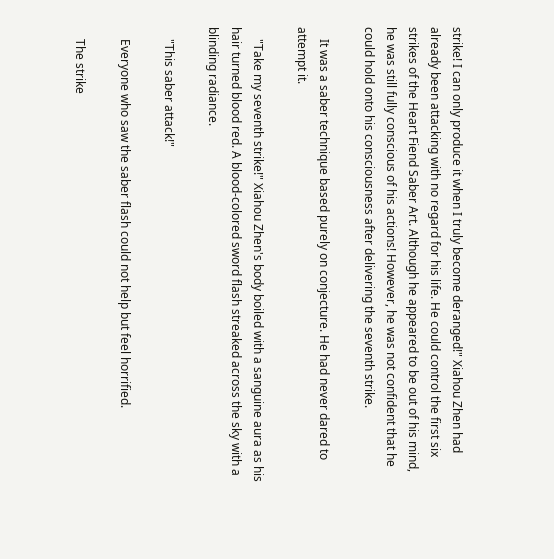strike! I can only produce it when I truly become deranged!" Xiahou Zhen had already been attacking with no regard for his life. He could control the first six strikes of the Heart Fiend Saber Art. Although he appeared to be out of his mind, he was still fully conscious of his actions! However, he was not confident that he could hold onto his consciousness after delivering the seventh strike.

    It was a saber technique based purely on conjecture. He had never dared to attempt it.

    "Take my seventh strike!" Xiahou Zhen's body boiled with a sanguine aura as his hair turned blood red. A blood-colored sword flash streaked across the sky with a blinding radiance.

    "This saber attack!"

    Everyone who saw the saber flash could not help but feel horrified.

    The strike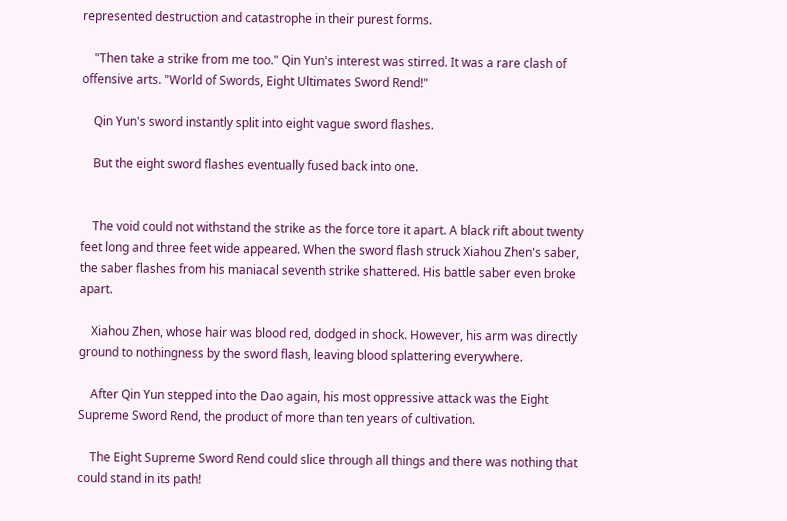represented destruction and catastrophe in their purest forms.

    "Then take a strike from me too." Qin Yun's interest was stirred. It was a rare clash of offensive arts. "World of Swords, Eight Ultimates Sword Rend!"

    Qin Yun's sword instantly split into eight vague sword flashes.

    But the eight sword flashes eventually fused back into one.


    The void could not withstand the strike as the force tore it apart. A black rift about twenty feet long and three feet wide appeared. When the sword flash struck Xiahou Zhen's saber, the saber flashes from his maniacal seventh strike shattered. His battle saber even broke apart.

    Xiahou Zhen, whose hair was blood red, dodged in shock. However, his arm was directly ground to nothingness by the sword flash, leaving blood splattering everywhere.

    After Qin Yun stepped into the Dao again, his most oppressive attack was the Eight Supreme Sword Rend, the product of more than ten years of cultivation.

    The Eight Supreme Sword Rend could slice through all things and there was nothing that could stand in its path!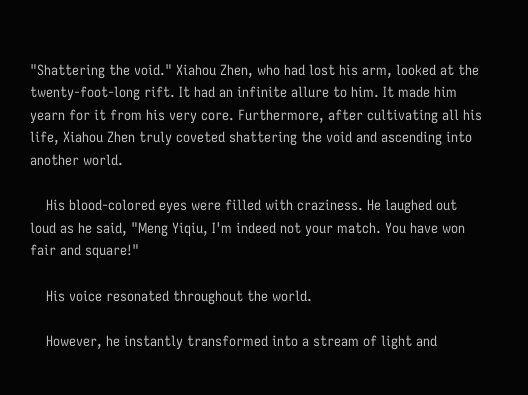"Shattering the void." Xiahou Zhen, who had lost his arm, looked at the twenty-foot-long rift. It had an infinite allure to him. It made him yearn for it from his very core. Furthermore, after cultivating all his life, Xiahou Zhen truly coveted shattering the void and ascending into another world.

    His blood-colored eyes were filled with craziness. He laughed out loud as he said, "Meng Yiqiu, I'm indeed not your match. You have won fair and square!"

    His voice resonated throughout the world.

    However, he instantly transformed into a stream of light and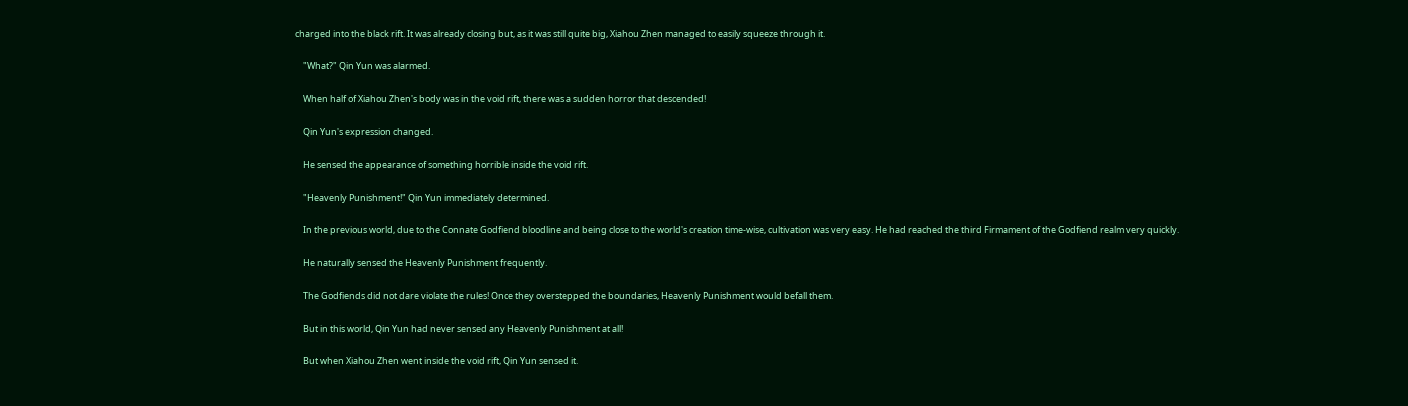charged into the black rift. It was already closing but, as it was still quite big, Xiahou Zhen managed to easily squeeze through it.

    "What?" Qin Yun was alarmed.

    When half of Xiahou Zhen's body was in the void rift, there was a sudden horror that descended!

    Qin Yun's expression changed.

    He sensed the appearance of something horrible inside the void rift.

    "Heavenly Punishment!" Qin Yun immediately determined.

    In the previous world, due to the Connate Godfiend bloodline and being close to the world's creation time-wise, cultivation was very easy. He had reached the third Firmament of the Godfiend realm very quickly.

    He naturally sensed the Heavenly Punishment frequently.

    The Godfiends did not dare violate the rules! Once they overstepped the boundaries, Heavenly Punishment would befall them.

    But in this world, Qin Yun had never sensed any Heavenly Punishment at all!

    But when Xiahou Zhen went inside the void rift, Qin Yun sensed it.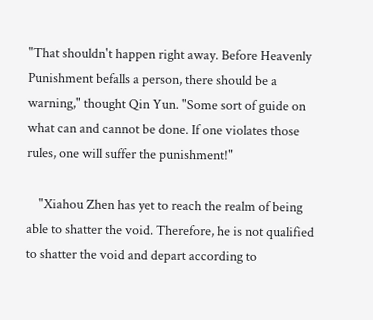"That shouldn't happen right away. Before Heavenly Punishment befalls a person, there should be a warning," thought Qin Yun. "Some sort of guide on what can and cannot be done. If one violates those rules, one will suffer the punishment!"

    "Xiahou Zhen has yet to reach the realm of being able to shatter the void. Therefore, he is not qualified to shatter the void and depart according to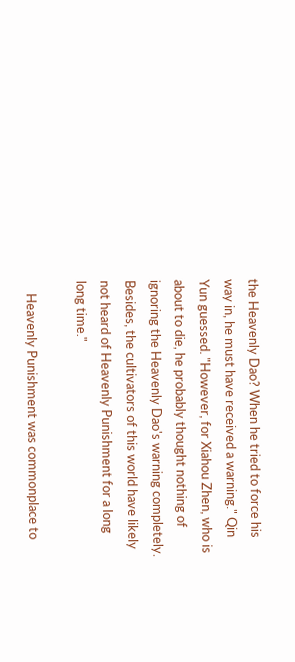the Heavenly Dao? When he tried to force his way in, he must have received a warning." Qin Yun guessed. "However, for Xiahou Zhen, who is about to die, he probably thought nothing of ignoring the Heavenly Dao's warning completely. Besides, the cultivators of this world have likely not heard of Heavenly Punishment for a long long time."

    Heavenly Punishment was commonplace to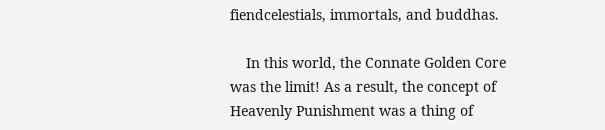fiendcelestials, immortals, and buddhas.

    In this world, the Connate Golden Core was the limit! As a result, the concept of Heavenly Punishment was a thing of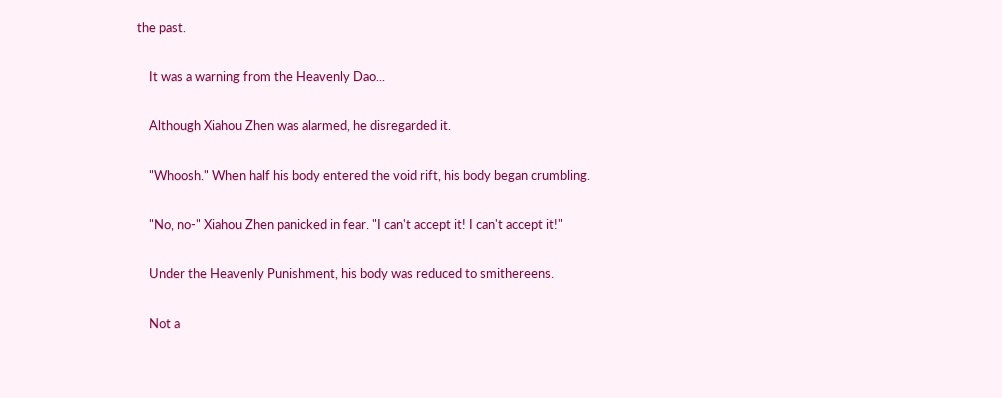the past.

    It was a warning from the Heavenly Dao...

    Although Xiahou Zhen was alarmed, he disregarded it.

    "Whoosh." When half his body entered the void rift, his body began crumbling.

    "No, no-" Xiahou Zhen panicked in fear. "I can't accept it! I can't accept it!"

    Under the Heavenly Punishment, his body was reduced to smithereens.

    Not a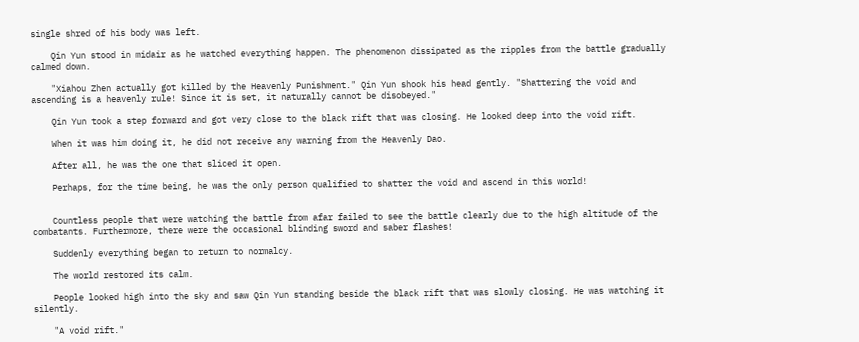single shred of his body was left.

    Qin Yun stood in midair as he watched everything happen. The phenomenon dissipated as the ripples from the battle gradually calmed down.

    "Xiahou Zhen actually got killed by the Heavenly Punishment." Qin Yun shook his head gently. "Shattering the void and ascending is a heavenly rule! Since it is set, it naturally cannot be disobeyed."

    Qin Yun took a step forward and got very close to the black rift that was closing. He looked deep into the void rift.

    When it was him doing it, he did not receive any warning from the Heavenly Dao.

    After all, he was the one that sliced it open.

    Perhaps, for the time being, he was the only person qualified to shatter the void and ascend in this world!


    Countless people that were watching the battle from afar failed to see the battle clearly due to the high altitude of the combatants. Furthermore, there were the occasional blinding sword and saber flashes!

    Suddenly everything began to return to normalcy.

    The world restored its calm.

    People looked high into the sky and saw Qin Yun standing beside the black rift that was slowly closing. He was watching it silently.

    "A void rift."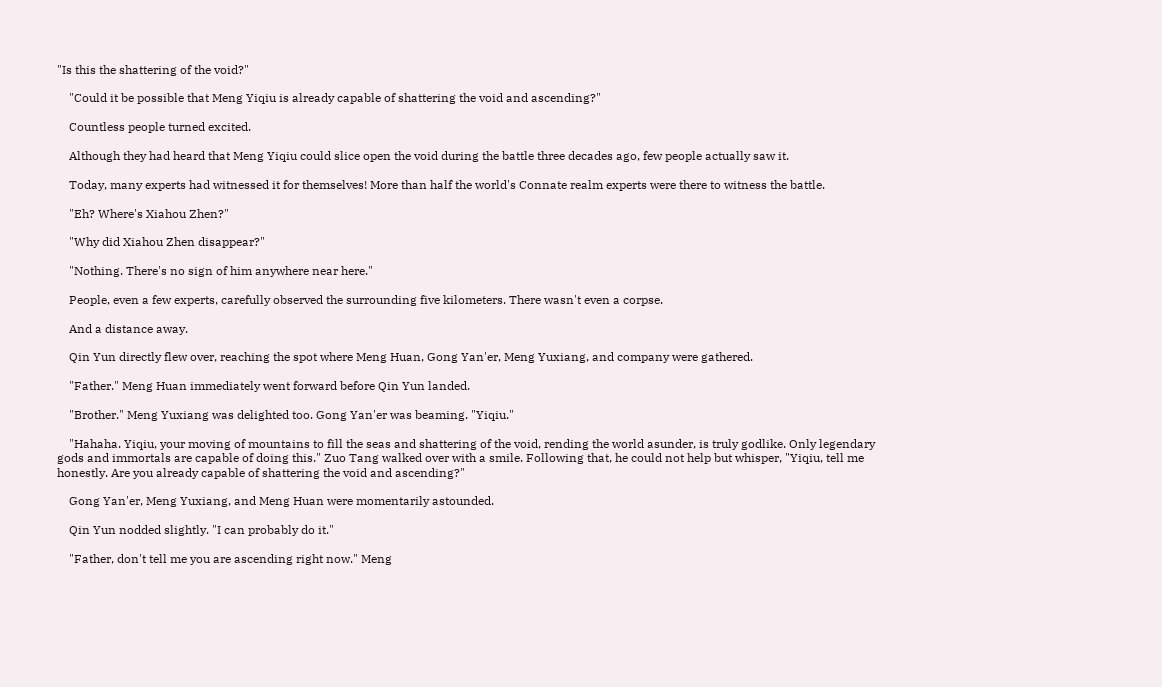"Is this the shattering of the void?"

    "Could it be possible that Meng Yiqiu is already capable of shattering the void and ascending?"

    Countless people turned excited.

    Although they had heard that Meng Yiqiu could slice open the void during the battle three decades ago, few people actually saw it.

    Today, many experts had witnessed it for themselves! More than half the world's Connate realm experts were there to witness the battle.

    "Eh? Where's Xiahou Zhen?"

    "Why did Xiahou Zhen disappear?"

    "Nothing. There's no sign of him anywhere near here."

    People, even a few experts, carefully observed the surrounding five kilometers. There wasn't even a corpse.

    And a distance away.

    Qin Yun directly flew over, reaching the spot where Meng Huan, Gong Yan'er, Meng Yuxiang, and company were gathered.

    "Father." Meng Huan immediately went forward before Qin Yun landed.

    "Brother." Meng Yuxiang was delighted too. Gong Yan'er was beaming. "Yiqiu."

    "Hahaha. Yiqiu, your moving of mountains to fill the seas and shattering of the void, rending the world asunder, is truly godlike. Only legendary gods and immortals are capable of doing this." Zuo Tang walked over with a smile. Following that, he could not help but whisper, "Yiqiu, tell me honestly. Are you already capable of shattering the void and ascending?"

    Gong Yan'er, Meng Yuxiang, and Meng Huan were momentarily astounded.

    Qin Yun nodded slightly. "I can probably do it."

    "Father, don't tell me you are ascending right now." Meng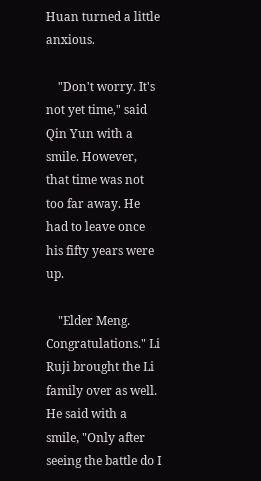Huan turned a little anxious.

    "Don't worry. It's not yet time," said Qin Yun with a smile. However, that time was not too far away. He had to leave once his fifty years were up.

    "Elder Meng. Congratulations." Li Ruji brought the Li family over as well. He said with a smile, "Only after seeing the battle do I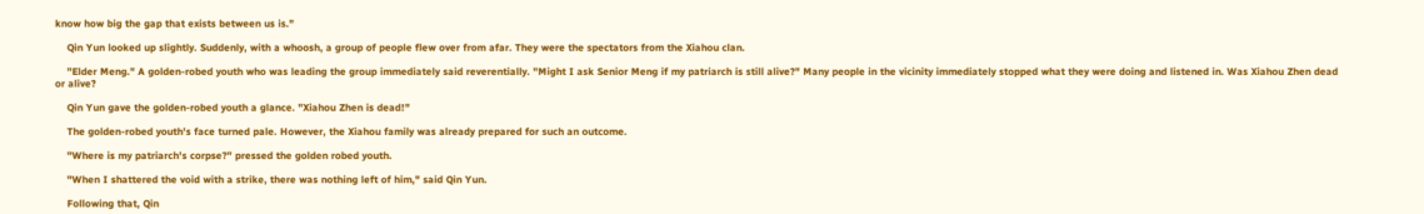know how big the gap that exists between us is."

    Qin Yun looked up slightly. Suddenly, with a whoosh, a group of people flew over from afar. They were the spectators from the Xiahou clan.

    "Elder Meng." A golden-robed youth who was leading the group immediately said reverentially. "Might I ask Senior Meng if my patriarch is still alive?" Many people in the vicinity immediately stopped what they were doing and listened in. Was Xiahou Zhen dead or alive?

    Qin Yun gave the golden-robed youth a glance. "Xiahou Zhen is dead!"

    The golden-robed youth's face turned pale. However, the Xiahou family was already prepared for such an outcome.

    "Where is my patriarch's corpse?" pressed the golden robed youth.

    "When I shattered the void with a strike, there was nothing left of him," said Qin Yun.

    Following that, Qin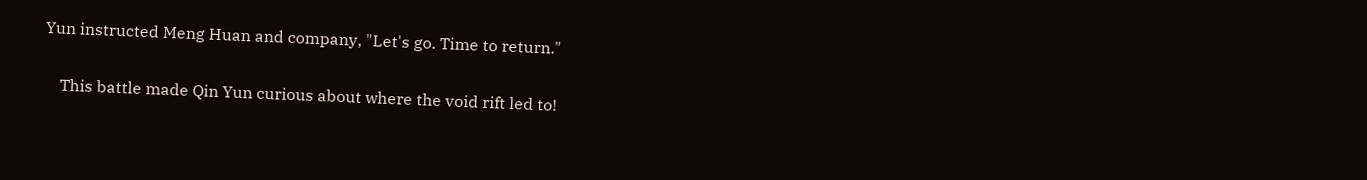Yun instructed Meng Huan and company, "Let's go. Time to return."

    This battle made Qin Yun curious about where the void rift led to!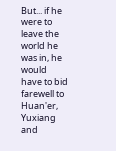But... if he were to leave the world he was in, he would have to bid farewell to Huan'er, Yuxiang and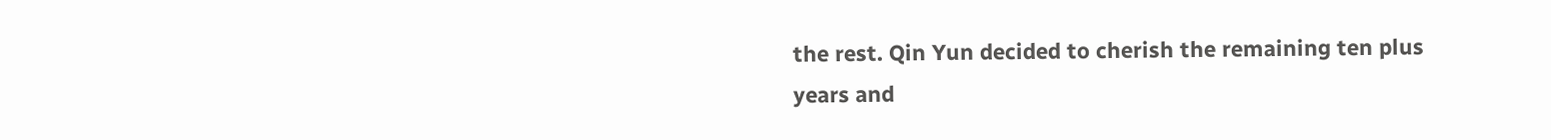the rest. Qin Yun decided to cherish the remaining ten plus years and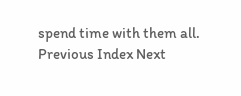spend time with them all.
Previous Index Next